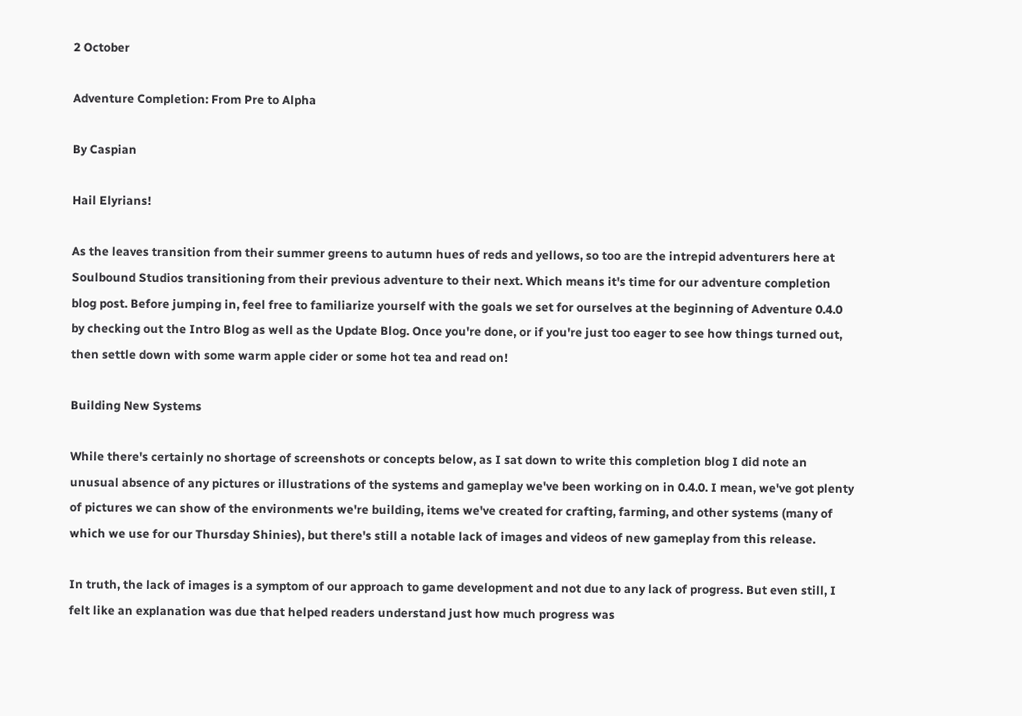2 October

Adventure Completion: From Pre to Alpha

By Caspian

Hail Elyrians!

As the leaves transition from their summer greens to autumn hues of reds and yellows, so too are the intrepid adventurers here at Soulbound Studios transitioning from their previous adventure to their next. Which means it's time for our adventure completion blog post. Before jumping in, feel free to familiarize yourself with the goals we set for ourselves at the beginning of Adventure 0.4.0 by checking out the Intro Blog as well as the Update Blog. Once you're done, or if you're just too eager to see how things turned out, then settle down with some warm apple cider or some hot tea and read on!

Building New Systems

While there's certainly no shortage of screenshots or concepts below, as I sat down to write this completion blog I did note an unusual absence of any pictures or illustrations of the systems and gameplay we've been working on in 0.4.0. I mean, we've got plenty of pictures we can show of the environments we're building, items we've created for crafting, farming, and other systems (many of which we use for our Thursday Shinies), but there's still a notable lack of images and videos of new gameplay from this release.

In truth, the lack of images is a symptom of our approach to game development and not due to any lack of progress. But even still, I felt like an explanation was due that helped readers understand just how much progress was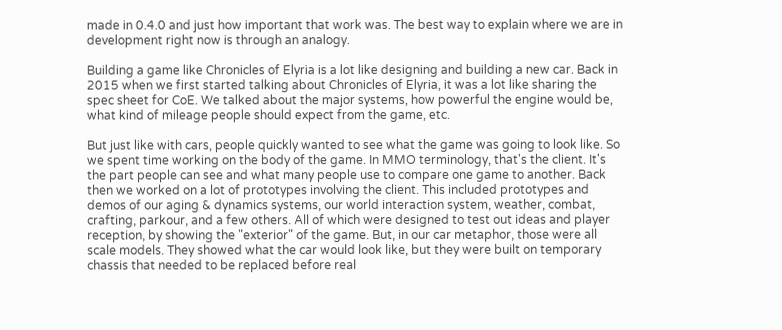made in 0.4.0 and just how important that work was. The best way to explain where we are in development right now is through an analogy.

Building a game like Chronicles of Elyria is a lot like designing and building a new car. Back in 2015 when we first started talking about Chronicles of Elyria, it was a lot like sharing the spec sheet for CoE. We talked about the major systems, how powerful the engine would be, what kind of mileage people should expect from the game, etc.

But just like with cars, people quickly wanted to see what the game was going to look like. So we spent time working on the body of the game. In MMO terminology, that's the client. It's the part people can see and what many people use to compare one game to another. Back then we worked on a lot of prototypes involving the client. This included prototypes and demos of our aging & dynamics systems, our world interaction system, weather, combat, crafting, parkour, and a few others. All of which were designed to test out ideas and player reception, by showing the "exterior" of the game. But, in our car metaphor, those were all scale models. They showed what the car would look like, but they were built on temporary chassis that needed to be replaced before real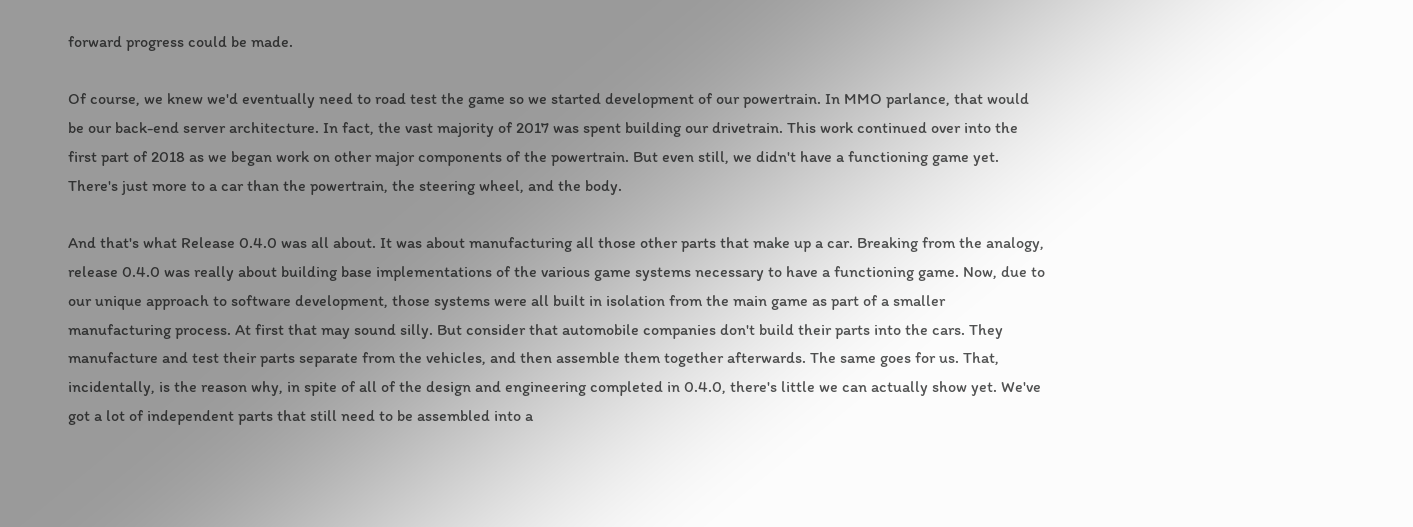forward progress could be made.

Of course, we knew we'd eventually need to road test the game so we started development of our powertrain. In MMO parlance, that would be our back-end server architecture. In fact, the vast majority of 2017 was spent building our drivetrain. This work continued over into the first part of 2018 as we began work on other major components of the powertrain. But even still, we didn't have a functioning game yet. There's just more to a car than the powertrain, the steering wheel, and the body.

And that's what Release 0.4.0 was all about. It was about manufacturing all those other parts that make up a car. Breaking from the analogy, release 0.4.0 was really about building base implementations of the various game systems necessary to have a functioning game. Now, due to our unique approach to software development, those systems were all built in isolation from the main game as part of a smaller manufacturing process. At first that may sound silly. But consider that automobile companies don't build their parts into the cars. They manufacture and test their parts separate from the vehicles, and then assemble them together afterwards. The same goes for us. That, incidentally, is the reason why, in spite of all of the design and engineering completed in 0.4.0, there's little we can actually show yet. We've got a lot of independent parts that still need to be assembled into a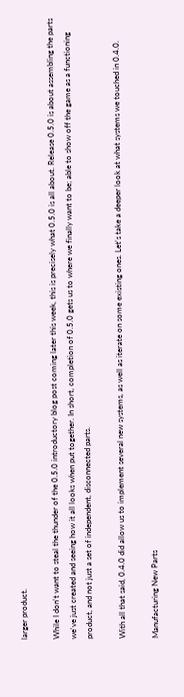larger product.

While I don't want to steal the thunder of the 0.5.0 introductory blog post coming later this week, this is precisely what 0.5.0 is all about. Release 0.5.0 is about assembling the parts we've just created and seeing how it all looks when put together. In short, completion of 0.5.0 gets us to where we finally want to be; able to show off the game as a functioning product, and not just a set of independent, disconnected parts.

With all that said, 0.4.0 did allow us to implement several new systems, as well as iterate on some existing ones. Let's take a deeper look at what systems we touched in 0.4.0.

Manufacturing New Parts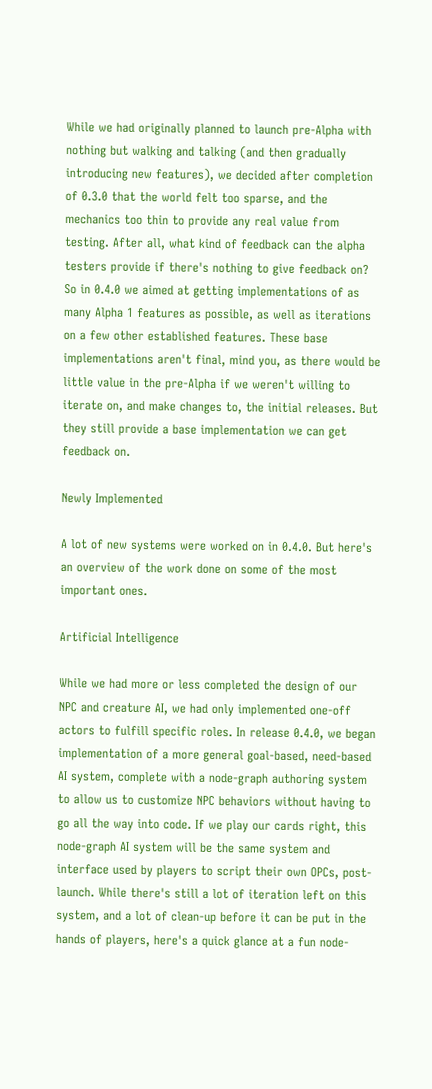While we had originally planned to launch pre-Alpha with nothing but walking and talking (and then gradually introducing new features), we decided after completion of 0.3.0 that the world felt too sparse, and the mechanics too thin to provide any real value from testing. After all, what kind of feedback can the alpha testers provide if there's nothing to give feedback on? So in 0.4.0 we aimed at getting implementations of as many Alpha 1 features as possible, as well as iterations on a few other established features. These base implementations aren't final, mind you, as there would be little value in the pre-Alpha if we weren't willing to iterate on, and make changes to, the initial releases. But they still provide a base implementation we can get feedback on.

Newly Implemented

A lot of new systems were worked on in 0.4.0. But here's an overview of the work done on some of the most important ones.

Artificial Intelligence

While we had more or less completed the design of our NPC and creature AI, we had only implemented one-off actors to fulfill specific roles. In release 0.4.0, we began implementation of a more general goal-based, need-based AI system, complete with a node-graph authoring system to allow us to customize NPC behaviors without having to go all the way into code. If we play our cards right, this node-graph AI system will be the same system and interface used by players to script their own OPCs, post-launch. While there's still a lot of iteration left on this system, and a lot of clean-up before it can be put in the hands of players, here's a quick glance at a fun node-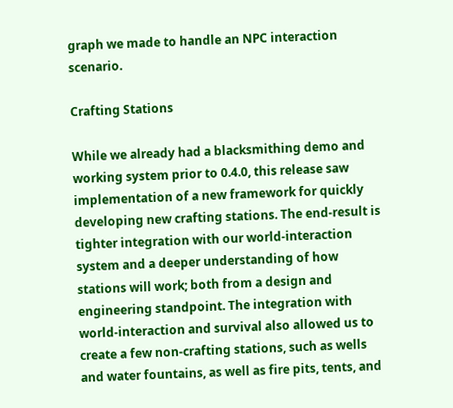graph we made to handle an NPC interaction scenario.

Crafting Stations

While we already had a blacksmithing demo and working system prior to 0.4.0, this release saw implementation of a new framework for quickly developing new crafting stations. The end-result is tighter integration with our world-interaction system and a deeper understanding of how stations will work; both from a design and engineering standpoint. The integration with world-interaction and survival also allowed us to create a few non-crafting stations, such as wells and water fountains, as well as fire pits, tents, and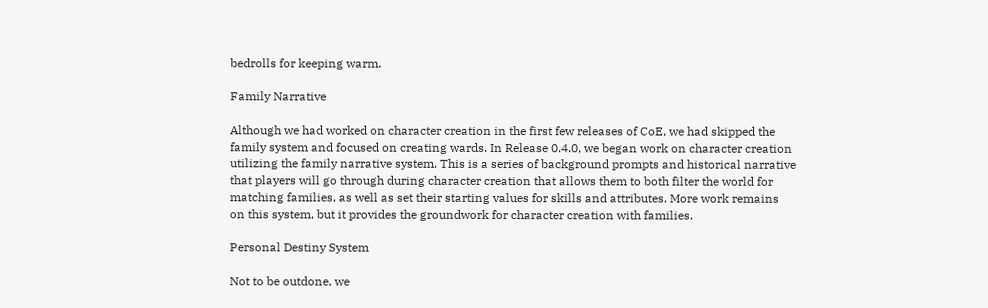bedrolls for keeping warm.

Family Narrative

Although we had worked on character creation in the first few releases of CoE, we had skipped the family system and focused on creating wards. In Release 0.4.0, we began work on character creation utilizing the family narrative system. This is a series of background prompts and historical narrative that players will go through during character creation that allows them to both filter the world for matching families, as well as set their starting values for skills and attributes. More work remains on this system, but it provides the groundwork for character creation with families.

Personal Destiny System

Not to be outdone, we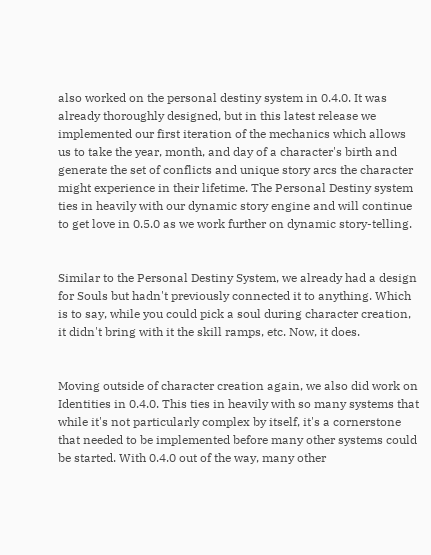also worked on the personal destiny system in 0.4.0. It was already thoroughly designed, but in this latest release we implemented our first iteration of the mechanics which allows us to take the year, month, and day of a character's birth and generate the set of conflicts and unique story arcs the character might experience in their lifetime. The Personal Destiny system ties in heavily with our dynamic story engine and will continue to get love in 0.5.0 as we work further on dynamic story-telling.


Similar to the Personal Destiny System, we already had a design for Souls but hadn't previously connected it to anything. Which is to say, while you could pick a soul during character creation, it didn't bring with it the skill ramps, etc. Now, it does.


Moving outside of character creation again, we also did work on Identities in 0.4.0. This ties in heavily with so many systems that while it's not particularly complex by itself, it's a cornerstone that needed to be implemented before many other systems could be started. With 0.4.0 out of the way, many other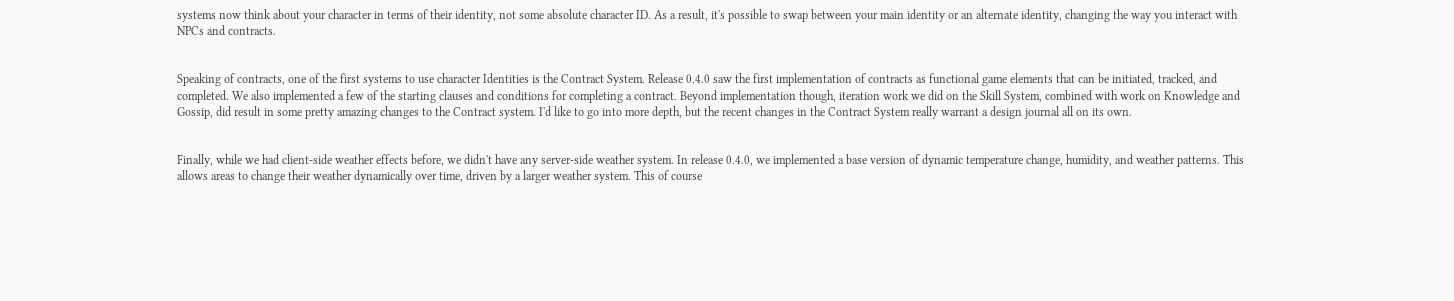systems now think about your character in terms of their identity, not some absolute character ID. As a result, it's possible to swap between your main identity or an alternate identity, changing the way you interact with NPCs and contracts.


Speaking of contracts, one of the first systems to use character Identities is the Contract System. Release 0.4.0 saw the first implementation of contracts as functional game elements that can be initiated, tracked, and completed. We also implemented a few of the starting clauses and conditions for completing a contract. Beyond implementation though, iteration work we did on the Skill System, combined with work on Knowledge and Gossip, did result in some pretty amazing changes to the Contract system. I'd like to go into more depth, but the recent changes in the Contract System really warrant a design journal all on its own.


Finally, while we had client-side weather effects before, we didn't have any server-side weather system. In release 0.4.0, we implemented a base version of dynamic temperature change, humidity, and weather patterns. This allows areas to change their weather dynamically over time, driven by a larger weather system. This of course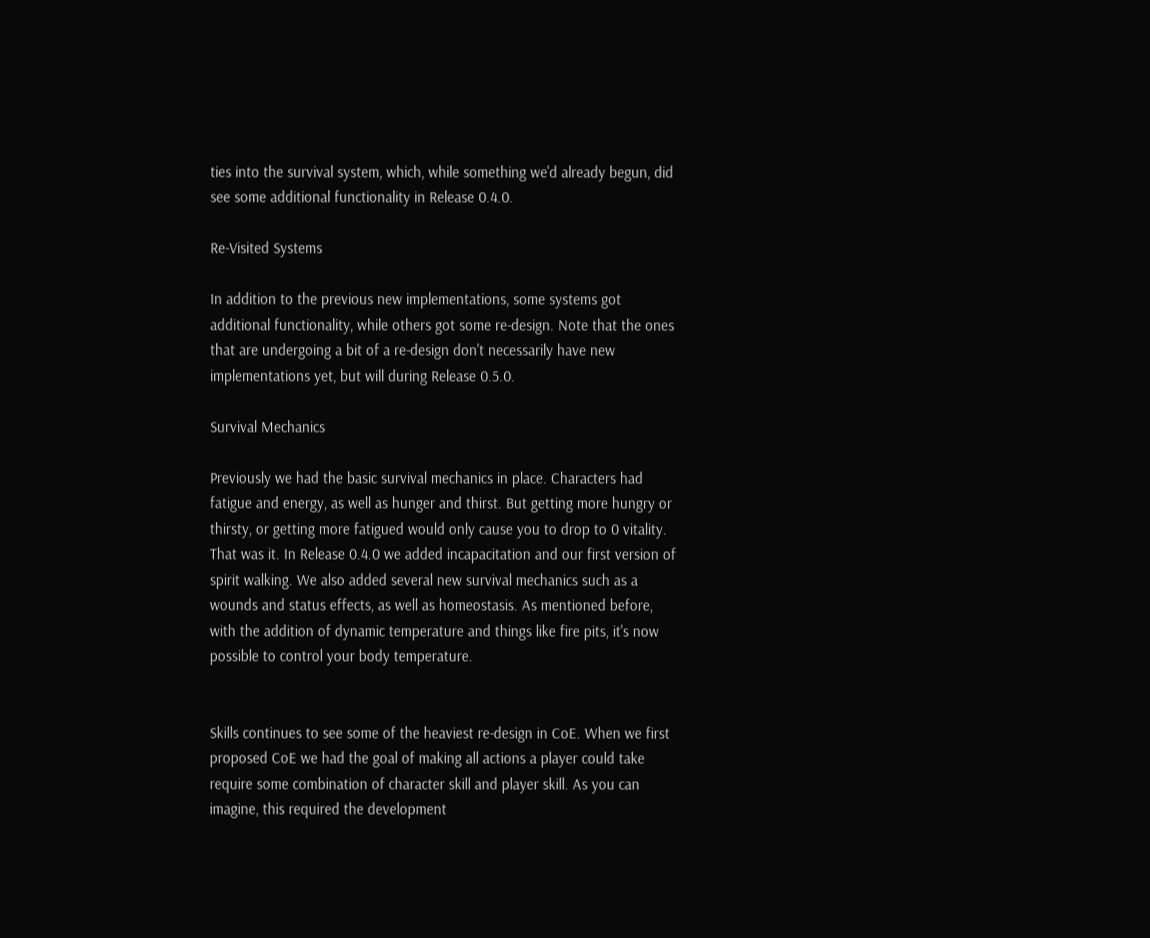ties into the survival system, which, while something we'd already begun, did see some additional functionality in Release 0.4.0.

Re-Visited Systems

In addition to the previous new implementations, some systems got additional functionality, while others got some re-design. Note that the ones that are undergoing a bit of a re-design don't necessarily have new implementations yet, but will during Release 0.5.0.

Survival Mechanics

Previously we had the basic survival mechanics in place. Characters had fatigue and energy, as well as hunger and thirst. But getting more hungry or thirsty, or getting more fatigued would only cause you to drop to 0 vitality. That was it. In Release 0.4.0 we added incapacitation and our first version of spirit walking. We also added several new survival mechanics such as a wounds and status effects, as well as homeostasis. As mentioned before, with the addition of dynamic temperature and things like fire pits, it's now possible to control your body temperature.


Skills continues to see some of the heaviest re-design in CoE. When we first proposed CoE we had the goal of making all actions a player could take require some combination of character skill and player skill. As you can imagine, this required the development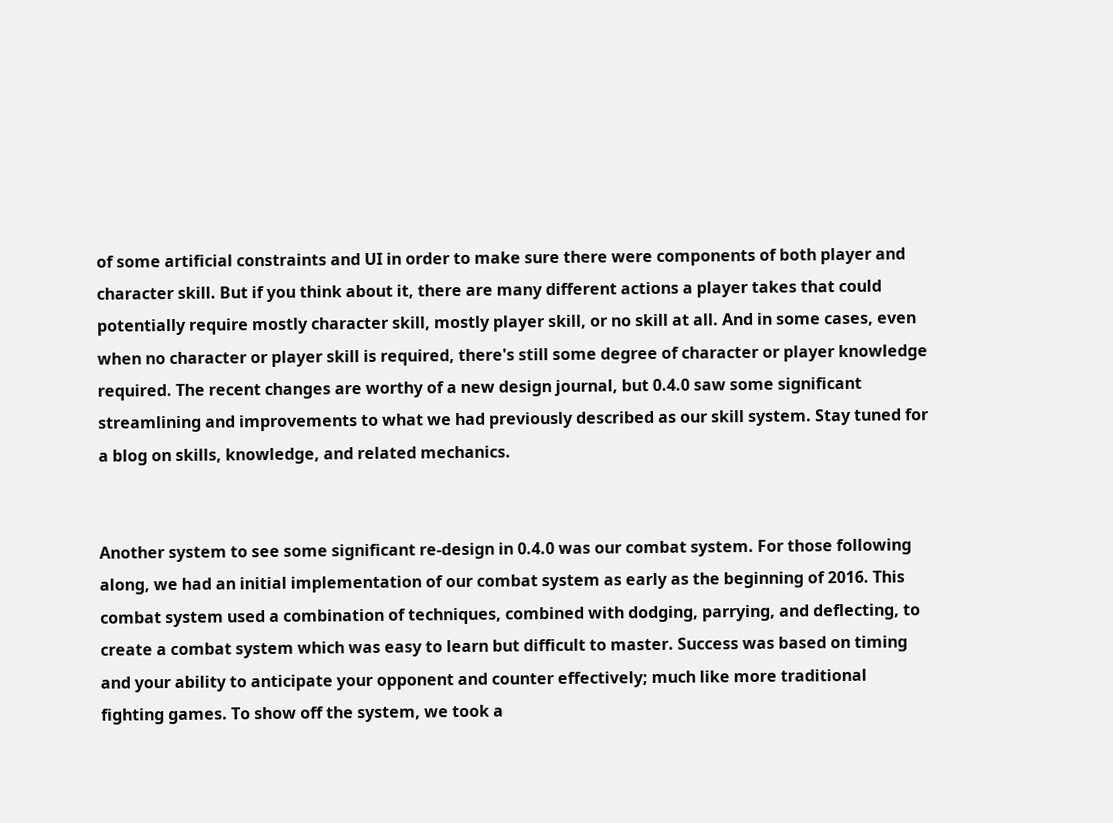of some artificial constraints and UI in order to make sure there were components of both player and character skill. But if you think about it, there are many different actions a player takes that could potentially require mostly character skill, mostly player skill, or no skill at all. And in some cases, even when no character or player skill is required, there's still some degree of character or player knowledge required. The recent changes are worthy of a new design journal, but 0.4.0 saw some significant streamlining and improvements to what we had previously described as our skill system. Stay tuned for a blog on skills, knowledge, and related mechanics.


Another system to see some significant re-design in 0.4.0 was our combat system. For those following along, we had an initial implementation of our combat system as early as the beginning of 2016. This combat system used a combination of techniques, combined with dodging, parrying, and deflecting, to create a combat system which was easy to learn but difficult to master. Success was based on timing and your ability to anticipate your opponent and counter effectively; much like more traditional fighting games. To show off the system, we took a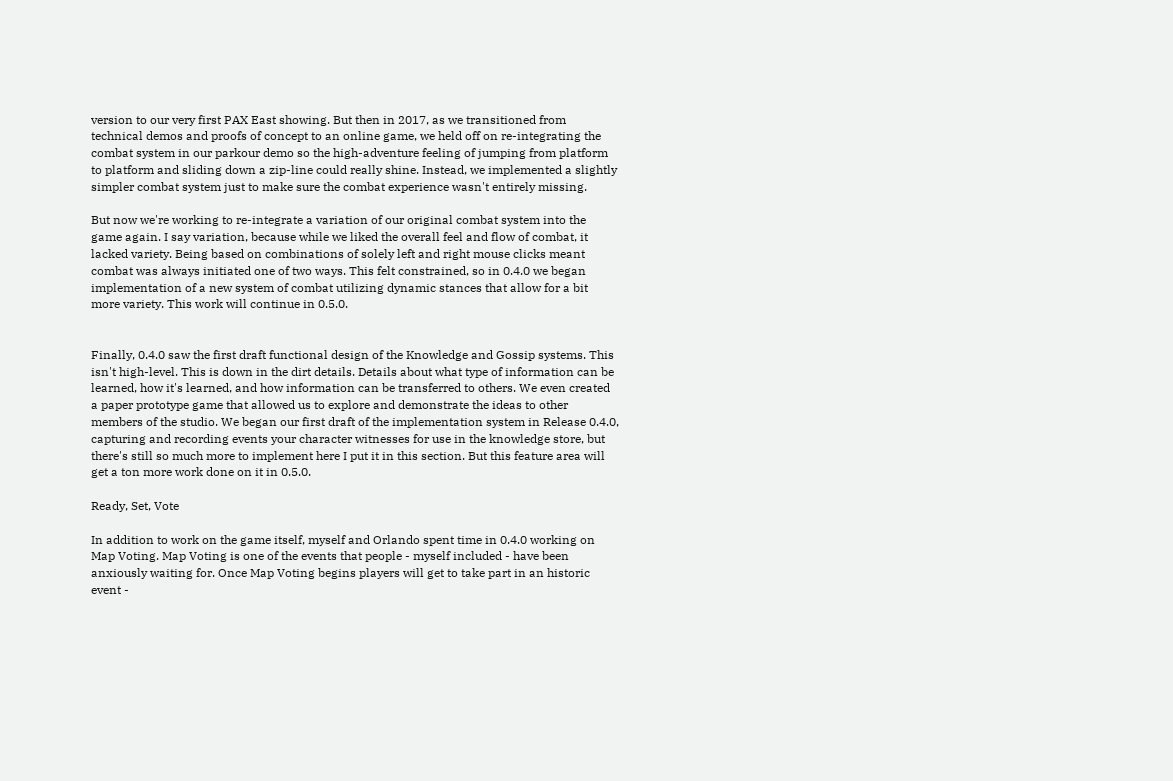version to our very first PAX East showing. But then in 2017, as we transitioned from technical demos and proofs of concept to an online game, we held off on re-integrating the combat system in our parkour demo so the high-adventure feeling of jumping from platform to platform and sliding down a zip-line could really shine. Instead, we implemented a slightly simpler combat system just to make sure the combat experience wasn't entirely missing.

But now we're working to re-integrate a variation of our original combat system into the game again. I say variation, because while we liked the overall feel and flow of combat, it lacked variety. Being based on combinations of solely left and right mouse clicks meant combat was always initiated one of two ways. This felt constrained, so in 0.4.0 we began implementation of a new system of combat utilizing dynamic stances that allow for a bit more variety. This work will continue in 0.5.0.


Finally, 0.4.0 saw the first draft functional design of the Knowledge and Gossip systems. This isn't high-level. This is down in the dirt details. Details about what type of information can be learned, how it's learned, and how information can be transferred to others. We even created a paper prototype game that allowed us to explore and demonstrate the ideas to other members of the studio. We began our first draft of the implementation system in Release 0.4.0, capturing and recording events your character witnesses for use in the knowledge store, but there's still so much more to implement here I put it in this section. But this feature area will get a ton more work done on it in 0.5.0.

Ready, Set, Vote

In addition to work on the game itself, myself and Orlando spent time in 0.4.0 working on Map Voting. Map Voting is one of the events that people - myself included - have been anxiously waiting for. Once Map Voting begins players will get to take part in an historic event -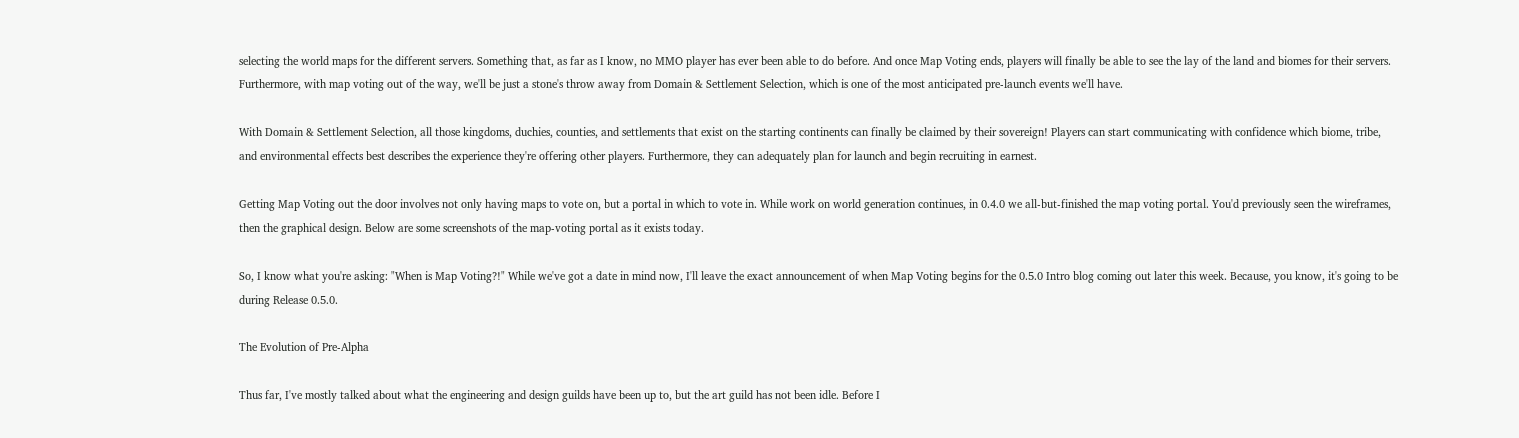selecting the world maps for the different servers. Something that, as far as I know, no MMO player has ever been able to do before. And once Map Voting ends, players will finally be able to see the lay of the land and biomes for their servers. Furthermore, with map voting out of the way, we'll be just a stone's throw away from Domain & Settlement Selection, which is one of the most anticipated pre-launch events we'll have.

With Domain & Settlement Selection, all those kingdoms, duchies, counties, and settlements that exist on the starting continents can finally be claimed by their sovereign! Players can start communicating with confidence which biome, tribe, and environmental effects best describes the experience they're offering other players. Furthermore, they can adequately plan for launch and begin recruiting in earnest.

Getting Map Voting out the door involves not only having maps to vote on, but a portal in which to vote in. While work on world generation continues, in 0.4.0 we all-but-finished the map voting portal. You'd previously seen the wireframes, then the graphical design. Below are some screenshots of the map-voting portal as it exists today.

So, I know what you're asking: "When is Map Voting?!" While we've got a date in mind now, I'll leave the exact announcement of when Map Voting begins for the 0.5.0 Intro blog coming out later this week. Because, you know, it's going to be during Release 0.5.0.

The Evolution of Pre-Alpha

Thus far, I've mostly talked about what the engineering and design guilds have been up to, but the art guild has not been idle. Before I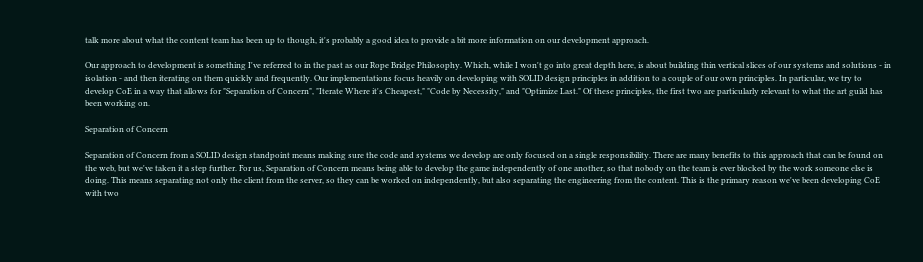talk more about what the content team has been up to though, it's probably a good idea to provide a bit more information on our development approach.

Our approach to development is something I've referred to in the past as our Rope Bridge Philosophy. Which, while I won't go into great depth here, is about building thin vertical slices of our systems and solutions - in isolation - and then iterating on them quickly and frequently. Our implementations focus heavily on developing with SOLID design principles in addition to a couple of our own principles. In particular, we try to develop CoE in a way that allows for "Separation of Concern", "Iterate Where it's Cheapest," "Code by Necessity," and "Optimize Last." Of these principles, the first two are particularly relevant to what the art guild has been working on.

Separation of Concern

Separation of Concern from a SOLID design standpoint means making sure the code and systems we develop are only focused on a single responsibility. There are many benefits to this approach that can be found on the web, but we've taken it a step further. For us, Separation of Concern means being able to develop the game independently of one another, so that nobody on the team is ever blocked by the work someone else is doing. This means separating not only the client from the server, so they can be worked on independently, but also separating the engineering from the content. This is the primary reason we've been developing CoE with two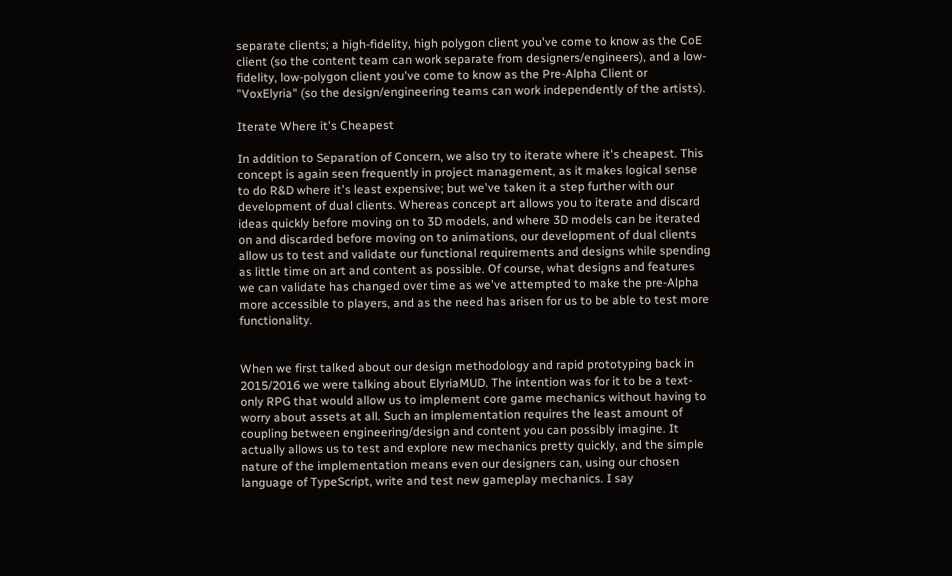separate clients; a high-fidelity, high polygon client you've come to know as the CoE client (so the content team can work separate from designers/engineers), and a low-fidelity, low-polygon client you've come to know as the Pre-Alpha Client or "VoxElyria" (so the design/engineering teams can work independently of the artists).

Iterate Where it's Cheapest

In addition to Separation of Concern, we also try to iterate where it's cheapest. This concept is again seen frequently in project management, as it makes logical sense to do R&D where it's least expensive; but we've taken it a step further with our development of dual clients. Whereas concept art allows you to iterate and discard ideas quickly before moving on to 3D models, and where 3D models can be iterated on and discarded before moving on to animations, our development of dual clients allow us to test and validate our functional requirements and designs while spending as little time on art and content as possible. Of course, what designs and features we can validate has changed over time as we've attempted to make the pre-Alpha more accessible to players, and as the need has arisen for us to be able to test more functionality.


When we first talked about our design methodology and rapid prototyping back in 2015/2016 we were talking about ElyriaMUD. The intention was for it to be a text-only RPG that would allow us to implement core game mechanics without having to worry about assets at all. Such an implementation requires the least amount of coupling between engineering/design and content you can possibly imagine. It actually allows us to test and explore new mechanics pretty quickly, and the simple nature of the implementation means even our designers can, using our chosen language of TypeScript, write and test new gameplay mechanics. I say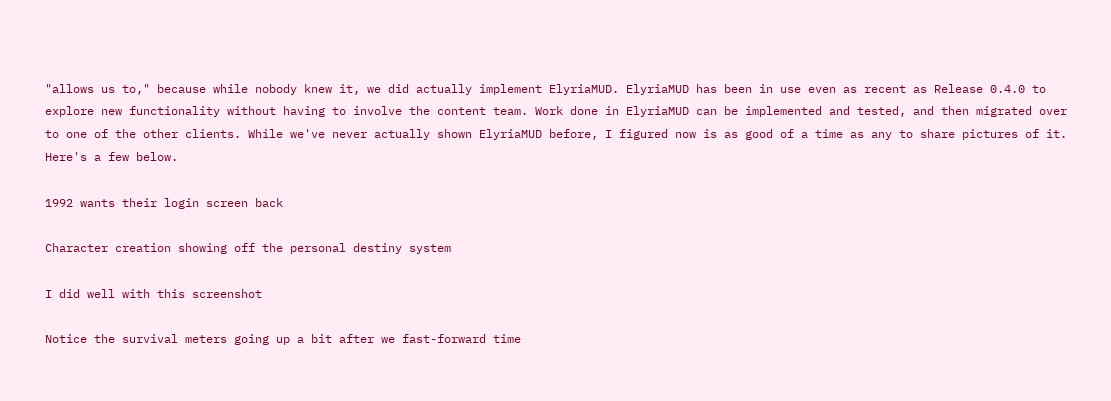"allows us to," because while nobody knew it, we did actually implement ElyriaMUD. ElyriaMUD has been in use even as recent as Release 0.4.0 to explore new functionality without having to involve the content team. Work done in ElyriaMUD can be implemented and tested, and then migrated over to one of the other clients. While we've never actually shown ElyriaMUD before, I figured now is as good of a time as any to share pictures of it. Here's a few below.

1992 wants their login screen back

Character creation showing off the personal destiny system

I did well with this screenshot

Notice the survival meters going up a bit after we fast-forward time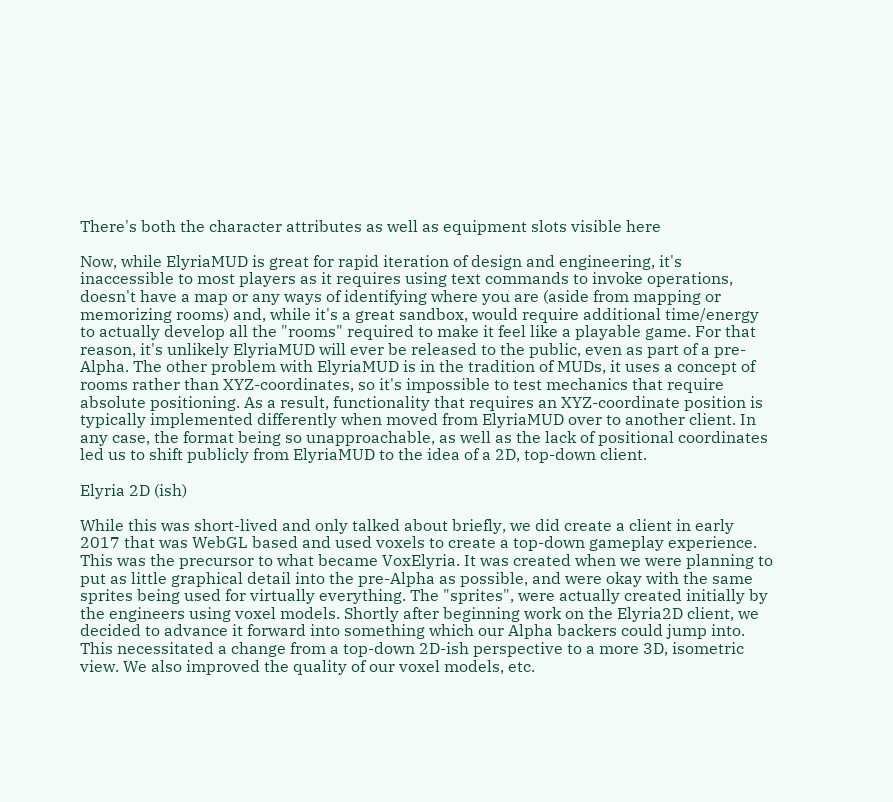There's both the character attributes as well as equipment slots visible here

Now, while ElyriaMUD is great for rapid iteration of design and engineering, it's inaccessible to most players as it requires using text commands to invoke operations, doesn't have a map or any ways of identifying where you are (aside from mapping or memorizing rooms) and, while it's a great sandbox, would require additional time/energy to actually develop all the "rooms" required to make it feel like a playable game. For that reason, it's unlikely ElyriaMUD will ever be released to the public, even as part of a pre-Alpha. The other problem with ElyriaMUD is in the tradition of MUDs, it uses a concept of rooms rather than XYZ-coordinates, so it's impossible to test mechanics that require absolute positioning. As a result, functionality that requires an XYZ-coordinate position is typically implemented differently when moved from ElyriaMUD over to another client. In any case, the format being so unapproachable, as well as the lack of positional coordinates led us to shift publicly from ElyriaMUD to the idea of a 2D, top-down client.

Elyria 2D (ish)

While this was short-lived and only talked about briefly, we did create a client in early 2017 that was WebGL based and used voxels to create a top-down gameplay experience. This was the precursor to what became VoxElyria. It was created when we were planning to put as little graphical detail into the pre-Alpha as possible, and were okay with the same sprites being used for virtually everything. The "sprites", were actually created initially by the engineers using voxel models. Shortly after beginning work on the Elyria2D client, we decided to advance it forward into something which our Alpha backers could jump into. This necessitated a change from a top-down 2D-ish perspective to a more 3D, isometric view. We also improved the quality of our voxel models, etc.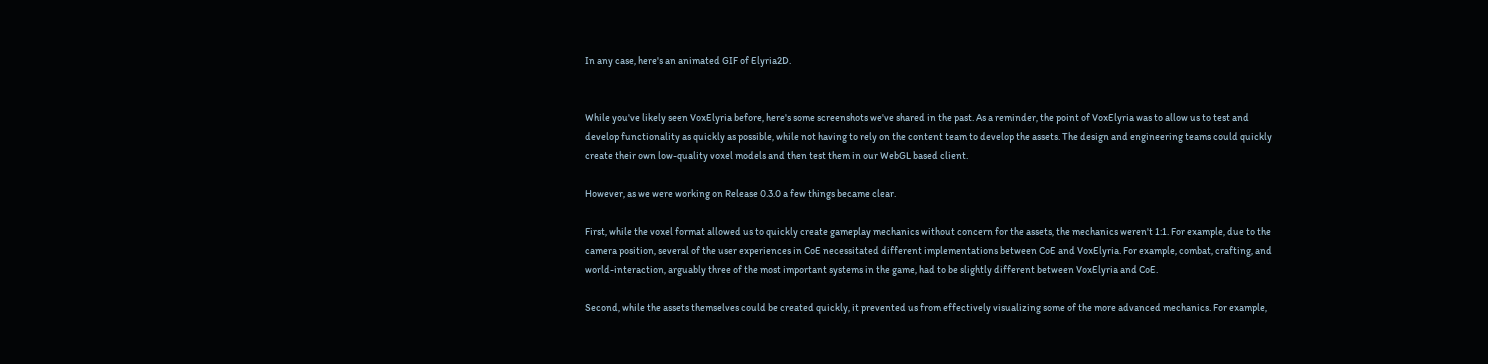In any case, here's an animated GIF of Elyria2D.


While you've likely seen VoxElyria before, here's some screenshots we've shared in the past. As a reminder, the point of VoxElyria was to allow us to test and develop functionality as quickly as possible, while not having to rely on the content team to develop the assets. The design and engineering teams could quickly create their own low-quality voxel models and then test them in our WebGL based client.

However, as we were working on Release 0.3.0 a few things became clear.

First, while the voxel format allowed us to quickly create gameplay mechanics without concern for the assets, the mechanics weren't 1:1. For example, due to the camera position, several of the user experiences in CoE necessitated different implementations between CoE and VoxElyria. For example, combat, crafting, and world-interaction, arguably three of the most important systems in the game, had to be slightly different between VoxElyria and CoE.

Second, while the assets themselves could be created quickly, it prevented us from effectively visualizing some of the more advanced mechanics. For example,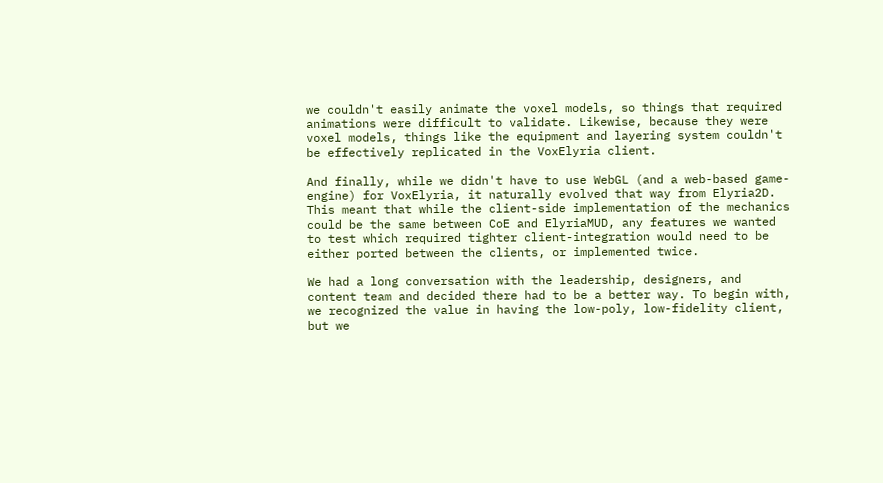we couldn't easily animate the voxel models, so things that required animations were difficult to validate. Likewise, because they were voxel models, things like the equipment and layering system couldn't be effectively replicated in the VoxElyria client.

And finally, while we didn't have to use WebGL (and a web-based game-engine) for VoxElyria, it naturally evolved that way from Elyria2D. This meant that while the client-side implementation of the mechanics could be the same between CoE and ElyriaMUD, any features we wanted to test which required tighter client-integration would need to be either ported between the clients, or implemented twice.

We had a long conversation with the leadership, designers, and content team and decided there had to be a better way. To begin with, we recognized the value in having the low-poly, low-fidelity client, but we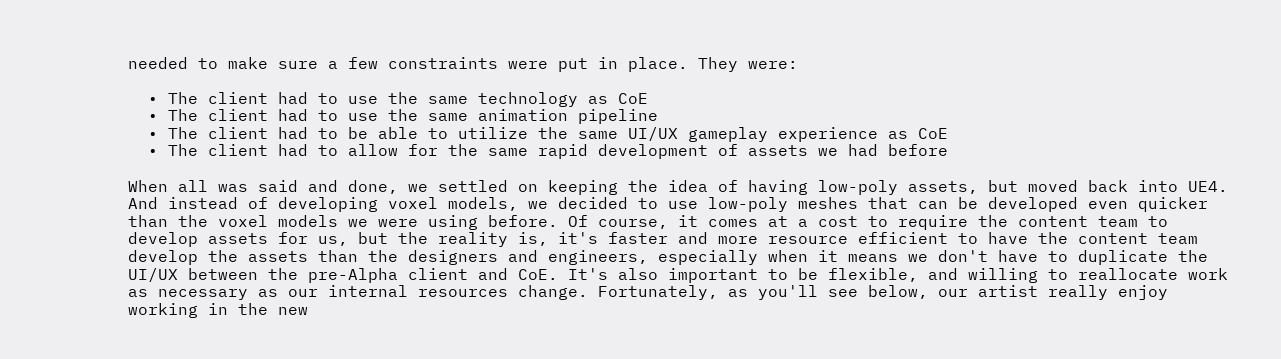needed to make sure a few constraints were put in place. They were:

  • The client had to use the same technology as CoE
  • The client had to use the same animation pipeline
  • The client had to be able to utilize the same UI/UX gameplay experience as CoE
  • The client had to allow for the same rapid development of assets we had before

When all was said and done, we settled on keeping the idea of having low-poly assets, but moved back into UE4. And instead of developing voxel models, we decided to use low-poly meshes that can be developed even quicker than the voxel models we were using before. Of course, it comes at a cost to require the content team to develop assets for us, but the reality is, it's faster and more resource efficient to have the content team develop the assets than the designers and engineers, especially when it means we don't have to duplicate the UI/UX between the pre-Alpha client and CoE. It's also important to be flexible, and willing to reallocate work as necessary as our internal resources change. Fortunately, as you'll see below, our artist really enjoy working in the new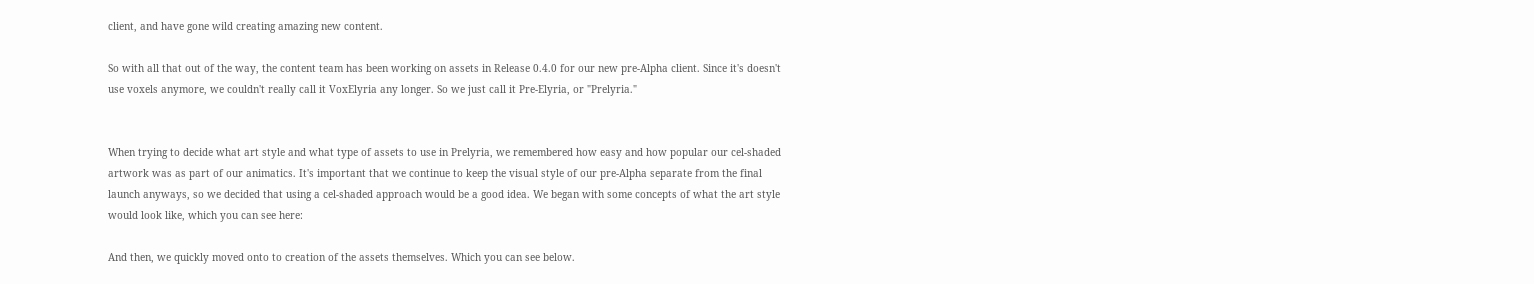client, and have gone wild creating amazing new content.

So with all that out of the way, the content team has been working on assets in Release 0.4.0 for our new pre-Alpha client. Since it's doesn't use voxels anymore, we couldn't really call it VoxElyria any longer. So we just call it Pre-Elyria, or "Prelyria."


When trying to decide what art style and what type of assets to use in Prelyria, we remembered how easy and how popular our cel-shaded artwork was as part of our animatics. It's important that we continue to keep the visual style of our pre-Alpha separate from the final launch anyways, so we decided that using a cel-shaded approach would be a good idea. We began with some concepts of what the art style would look like, which you can see here:

And then, we quickly moved onto to creation of the assets themselves. Which you can see below.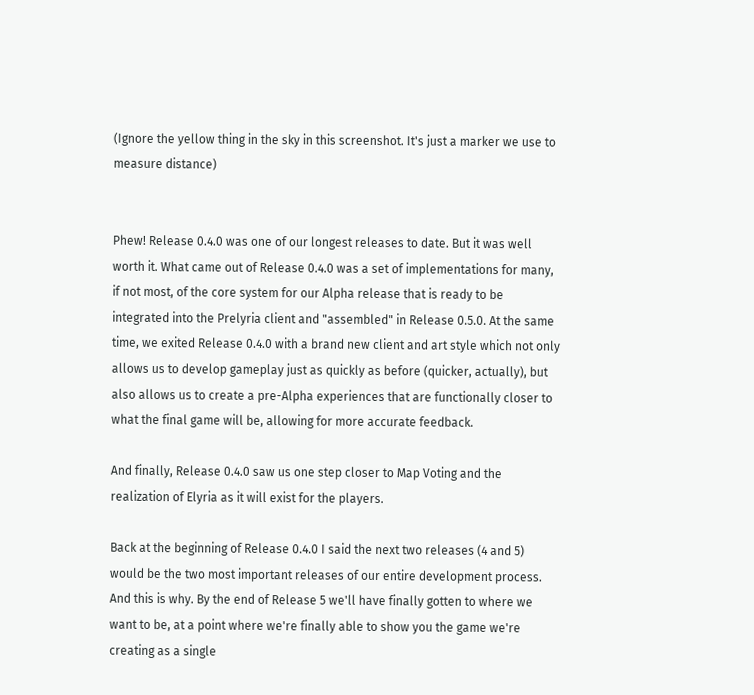(Ignore the yellow thing in the sky in this screenshot. It's just a marker we use to measure distance)


Phew! Release 0.4.0 was one of our longest releases to date. But it was well worth it. What came out of Release 0.4.0 was a set of implementations for many, if not most, of the core system for our Alpha release that is ready to be integrated into the Prelyria client and "assembled" in Release 0.5.0. At the same time, we exited Release 0.4.0 with a brand new client and art style which not only allows us to develop gameplay just as quickly as before (quicker, actually), but also allows us to create a pre-Alpha experiences that are functionally closer to what the final game will be, allowing for more accurate feedback.

And finally, Release 0.4.0 saw us one step closer to Map Voting and the realization of Elyria as it will exist for the players.

Back at the beginning of Release 0.4.0 I said the next two releases (4 and 5) would be the two most important releases of our entire development process. And this is why. By the end of Release 5 we'll have finally gotten to where we want to be, at a point where we're finally able to show you the game we're creating as a single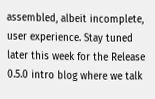assembled, albeit incomplete, user experience. Stay tuned later this week for the Release 0.5.0 intro blog where we talk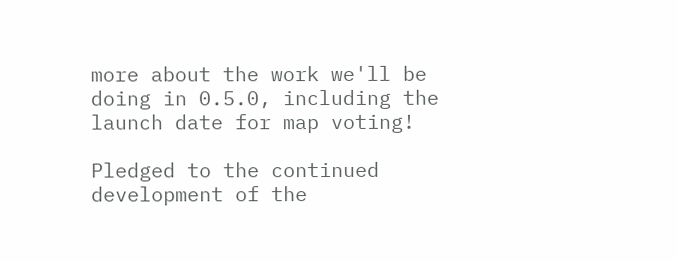more about the work we'll be doing in 0.5.0, including the launch date for map voting!

Pledged to the continued development of the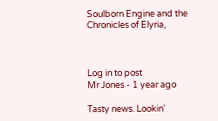Soulborn Engine and the Chronicles of Elyria,



Log in to post
Mr Jones - 1 year ago

Tasty news. Lookin'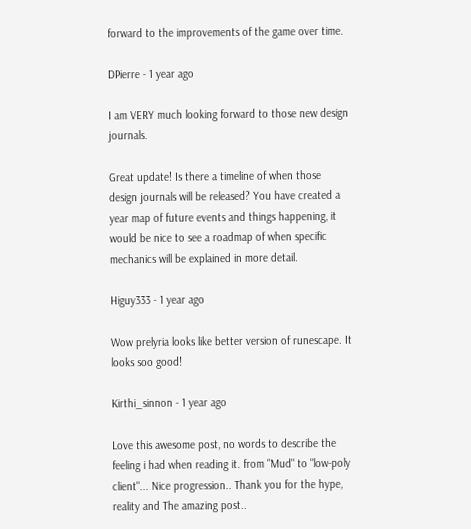forward to the improvements of the game over time.

DPierre - 1 year ago

I am VERY much looking forward to those new design journals.

Great update! Is there a timeline of when those design journals will be released? You have created a year map of future events and things happening, it would be nice to see a roadmap of when specific mechanics will be explained in more detail.

Higuy333 - 1 year ago

Wow prelyria looks like better version of runescape. It looks soo good!

Kirthi_sinnon - 1 year ago

Love this awesome post, no words to describe the feeling i had when reading it. from "Mud" to "low-poly client"... Nice progression.. Thank you for the hype, reality and The amazing post..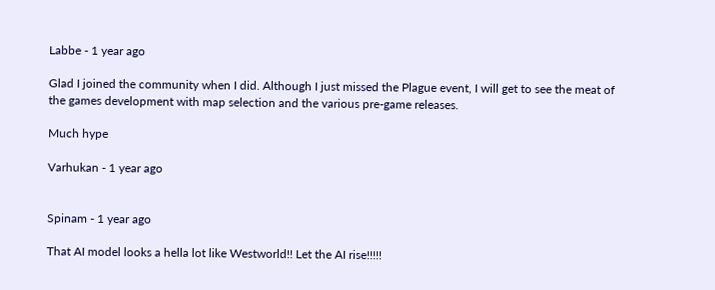Labbe - 1 year ago

Glad I joined the community when I did. Although I just missed the Plague event, I will get to see the meat of the games development with map selection and the various pre-game releases.

Much hype

Varhukan - 1 year ago


Spinam - 1 year ago

That AI model looks a hella lot like Westworld!! Let the AI rise!!!!!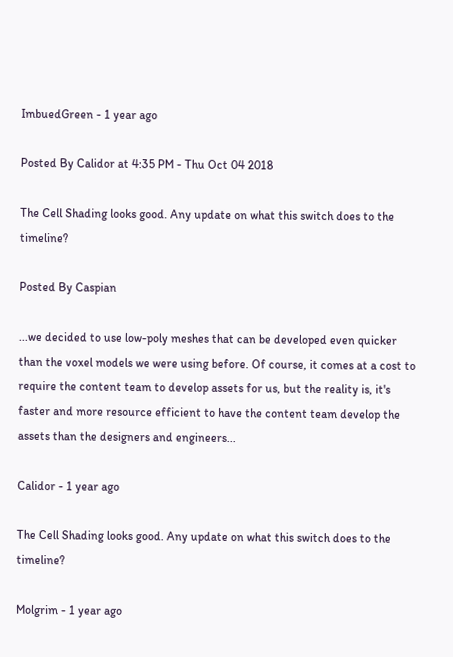ImbuedGreen - 1 year ago

Posted By Calidor at 4:35 PM - Thu Oct 04 2018

The Cell Shading looks good. Any update on what this switch does to the timeline?

Posted By Caspian

...we decided to use low-poly meshes that can be developed even quicker than the voxel models we were using before. Of course, it comes at a cost to require the content team to develop assets for us, but the reality is, it's faster and more resource efficient to have the content team develop the assets than the designers and engineers...

Calidor - 1 year ago

The Cell Shading looks good. Any update on what this switch does to the timeline?

Molgrim - 1 year ago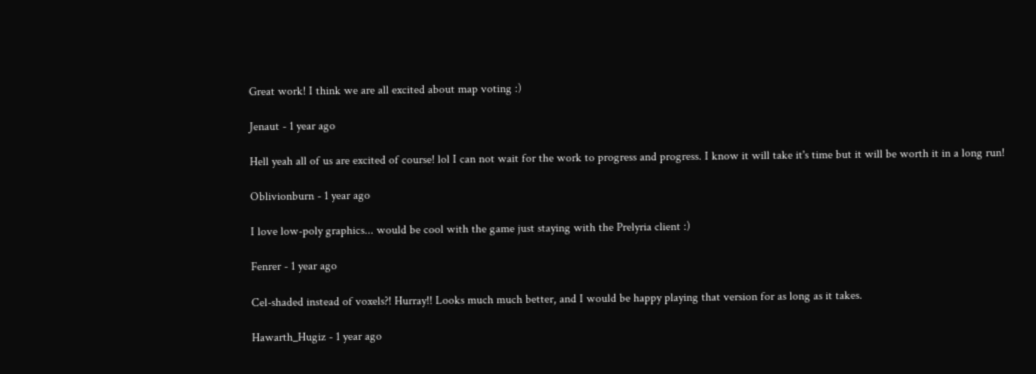Great work! I think we are all excited about map voting :)

Jenaut - 1 year ago

Hell yeah all of us are excited of course! lol I can not wait for the work to progress and progress. I know it will take it's time but it will be worth it in a long run!

Oblivionburn - 1 year ago

I love low-poly graphics... would be cool with the game just staying with the Prelyria client :)

Fenrer - 1 year ago

Cel-shaded instead of voxels?! Hurray!! Looks much much better, and I would be happy playing that version for as long as it takes.

Hawarth_Hugiz - 1 year ago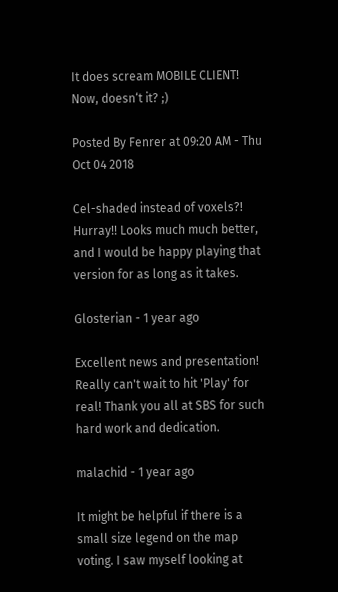It does scream MOBILE CLIENT! Now, doesn‘t it? ;)

Posted By Fenrer at 09:20 AM - Thu Oct 04 2018

Cel-shaded instead of voxels?! Hurray!! Looks much much better, and I would be happy playing that version for as long as it takes.

Glosterian - 1 year ago

Excellent news and presentation! Really can't wait to hit 'Play' for real! Thank you all at SBS for such hard work and dedication.

malachid - 1 year ago

It might be helpful if there is a small size legend on the map voting. I saw myself looking at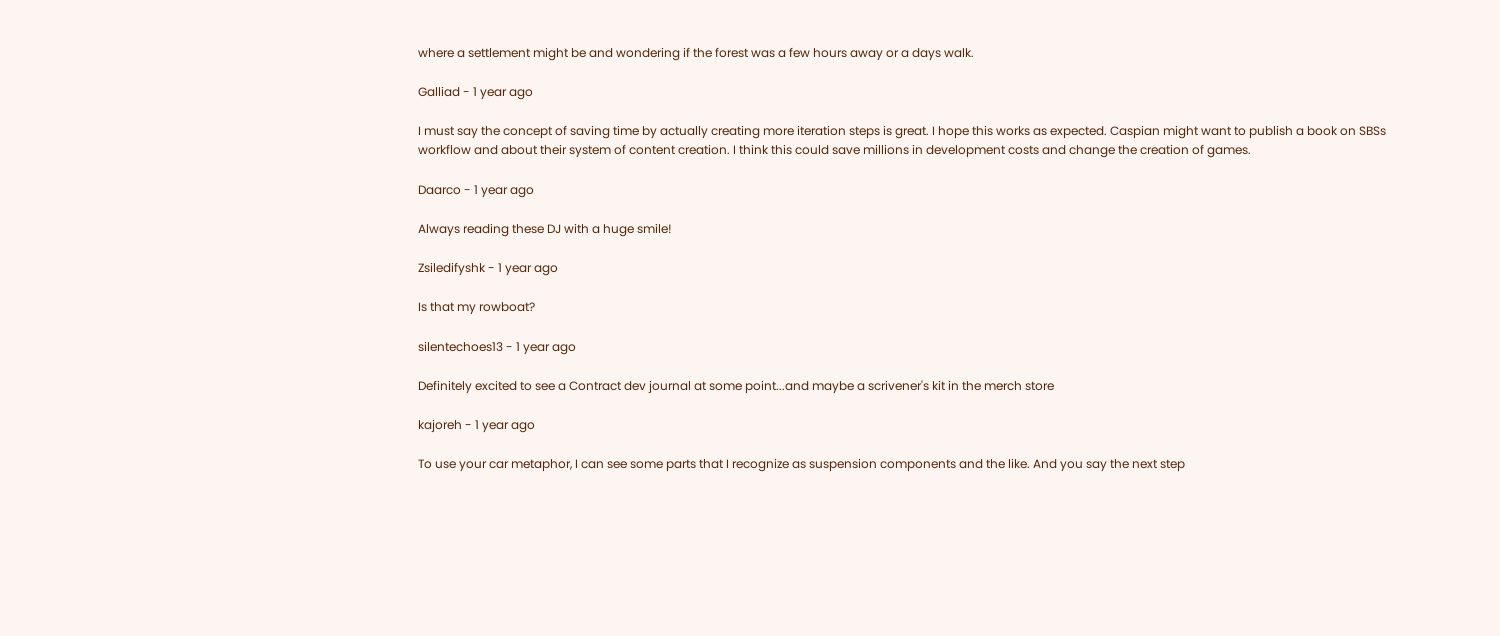where a settlement might be and wondering if the forest was a few hours away or a days walk.

Galliad - 1 year ago

I must say the concept of saving time by actually creating more iteration steps is great. I hope this works as expected. Caspian might want to publish a book on SBSs workflow and about their system of content creation. I think this could save millions in development costs and change the creation of games.

Daarco - 1 year ago

Always reading these DJ with a huge smile!

Zsiledifyshk - 1 year ago

Is that my rowboat?

silentechoes13 - 1 year ago

Definitely excited to see a Contract dev journal at some point...and maybe a scrivener's kit in the merch store

kajoreh - 1 year ago

To use your car metaphor, I can see some parts that I recognize as suspension components and the like. And you say the next step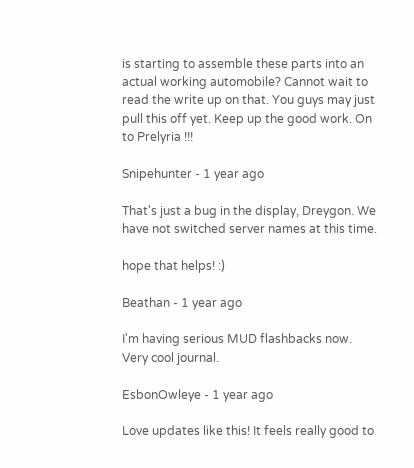is starting to assemble these parts into an actual working automobile? Cannot wait to read the write up on that. You guys may just pull this off yet. Keep up the good work. On to Prelyria !!!

Snipehunter - 1 year ago

That's just a bug in the display, Dreygon. We have not switched server names at this time.

hope that helps! :)

Beathan - 1 year ago

I'm having serious MUD flashbacks now. Very cool journal.

EsbonOwleye - 1 year ago

Love updates like this! It feels really good to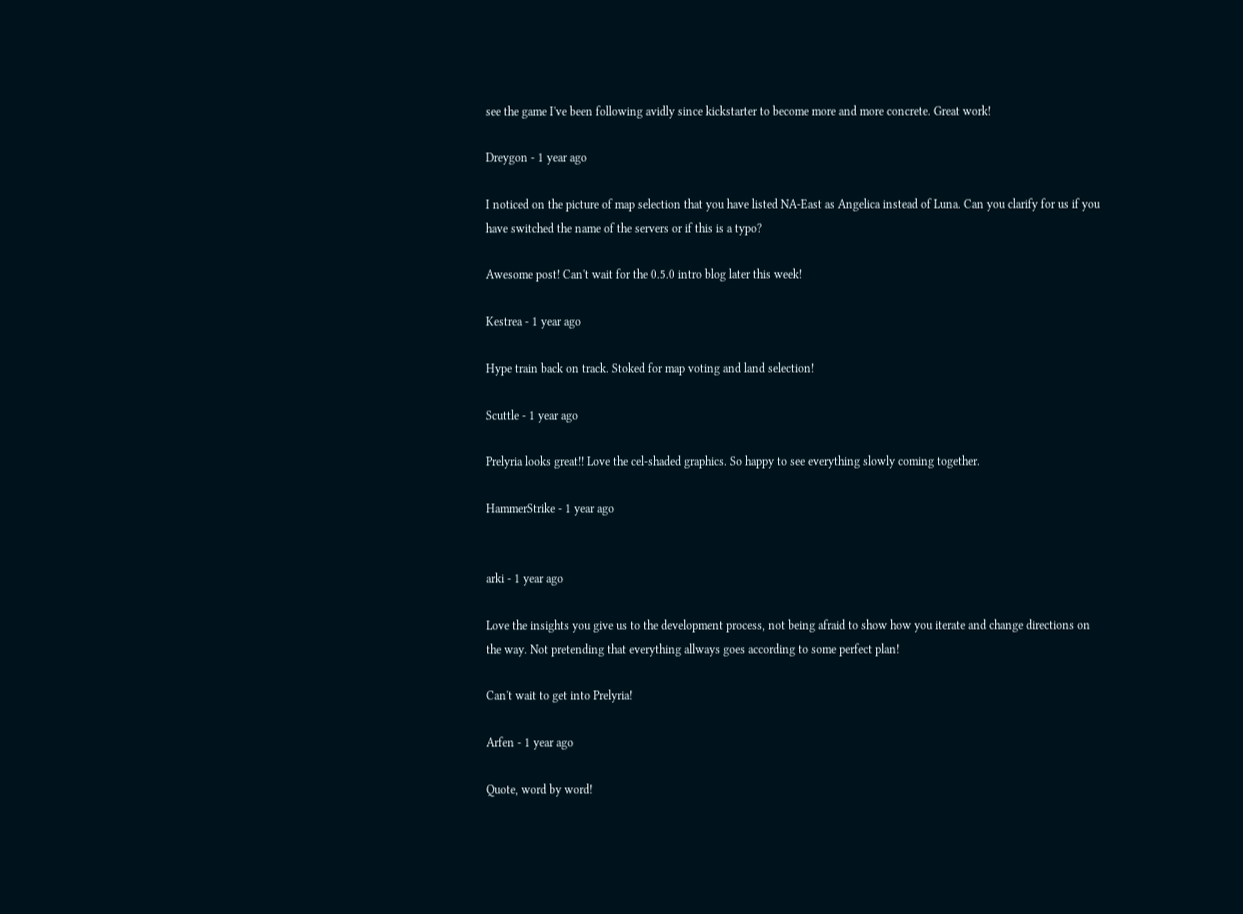see the game I've been following avidly since kickstarter to become more and more concrete. Great work!

Dreygon - 1 year ago

I noticed on the picture of map selection that you have listed NA-East as Angelica instead of Luna. Can you clarify for us if you have switched the name of the servers or if this is a typo?

Awesome post! Can't wait for the 0.5.0 intro blog later this week!

Kestrea - 1 year ago

Hype train back on track. Stoked for map voting and land selection!

Scuttle - 1 year ago

Prelyria looks great!! Love the cel-shaded graphics. So happy to see everything slowly coming together.

HammerStrike - 1 year ago


arki - 1 year ago

Love the insights you give us to the development process, not being afraid to show how you iterate and change directions on the way. Not pretending that everything allways goes according to some perfect plan!

Can't wait to get into Prelyria!

Arfen - 1 year ago

Quote, word by word!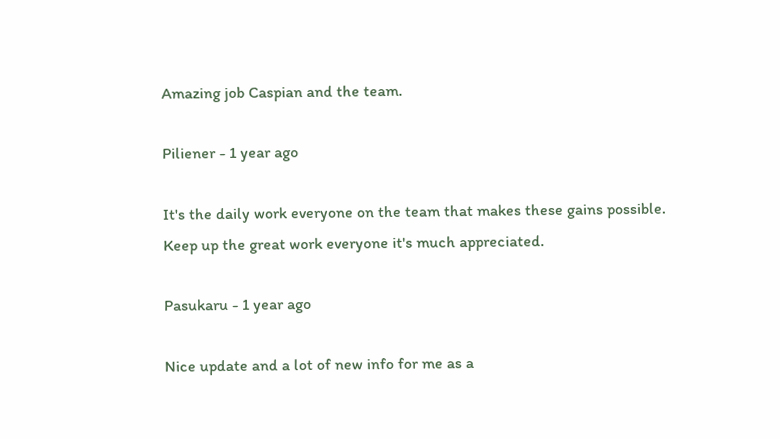Amazing job Caspian and the team.

Piliener - 1 year ago

It's the daily work everyone on the team that makes these gains possible. Keep up the great work everyone it's much appreciated.

Pasukaru - 1 year ago

Nice update and a lot of new info for me as a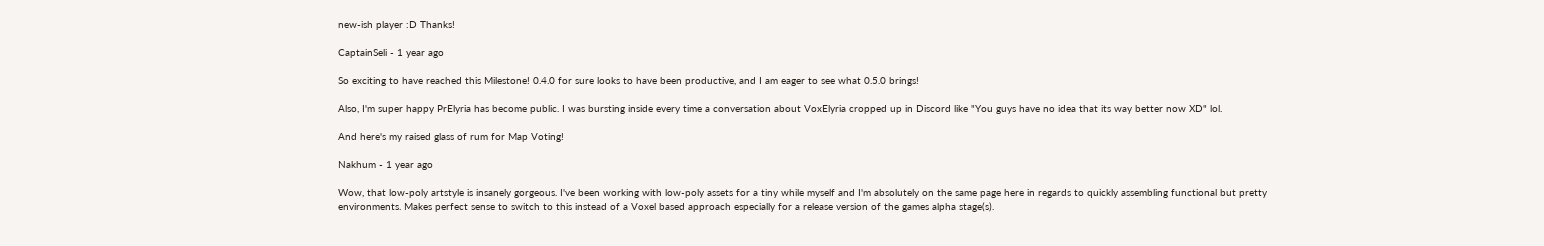new-ish player :D Thanks!

CaptainSeli - 1 year ago

So exciting to have reached this Milestone! 0.4.0 for sure looks to have been productive, and I am eager to see what 0.5.0 brings!

Also, I'm super happy PrElyria has become public. I was bursting inside every time a conversation about VoxElyria cropped up in Discord like "You guys have no idea that its way better now XD" lol.

And here's my raised glass of rum for Map Voting!

Nakhum - 1 year ago

Wow, that low-poly artstyle is insanely gorgeous. I've been working with low-poly assets for a tiny while myself and I'm absolutely on the same page here in regards to quickly assembling functional but pretty environments. Makes perfect sense to switch to this instead of a Voxel based approach especially for a release version of the games alpha stage(s).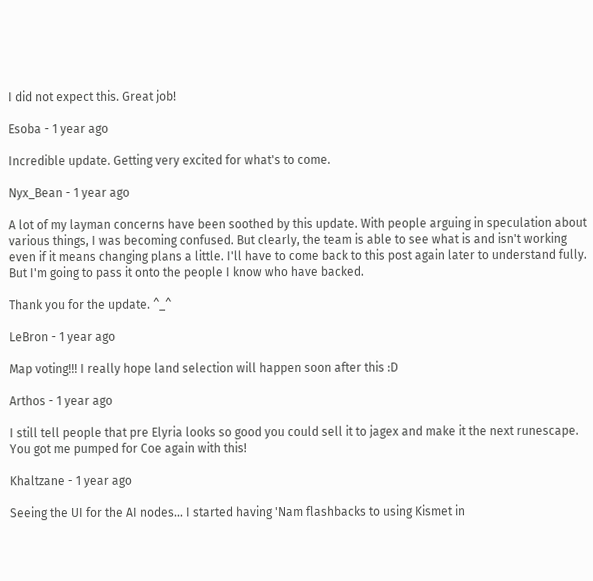I did not expect this. Great job!

Esoba - 1 year ago

Incredible update. Getting very excited for what's to come.

Nyx_Bean - 1 year ago

A lot of my layman concerns have been soothed by this update. With people arguing in speculation about various things, I was becoming confused. But clearly, the team is able to see what is and isn't working even if it means changing plans a little. I'll have to come back to this post again later to understand fully. But I'm going to pass it onto the people I know who have backed.

Thank you for the update. ^_^

LeBron - 1 year ago

Map voting!!! I really hope land selection will happen soon after this :D

Arthos - 1 year ago

I still tell people that pre Elyria looks so good you could sell it to jagex and make it the next runescape. You got me pumped for Coe again with this!

Khaltzane - 1 year ago

Seeing the UI for the AI nodes... I started having 'Nam flashbacks to using Kismet in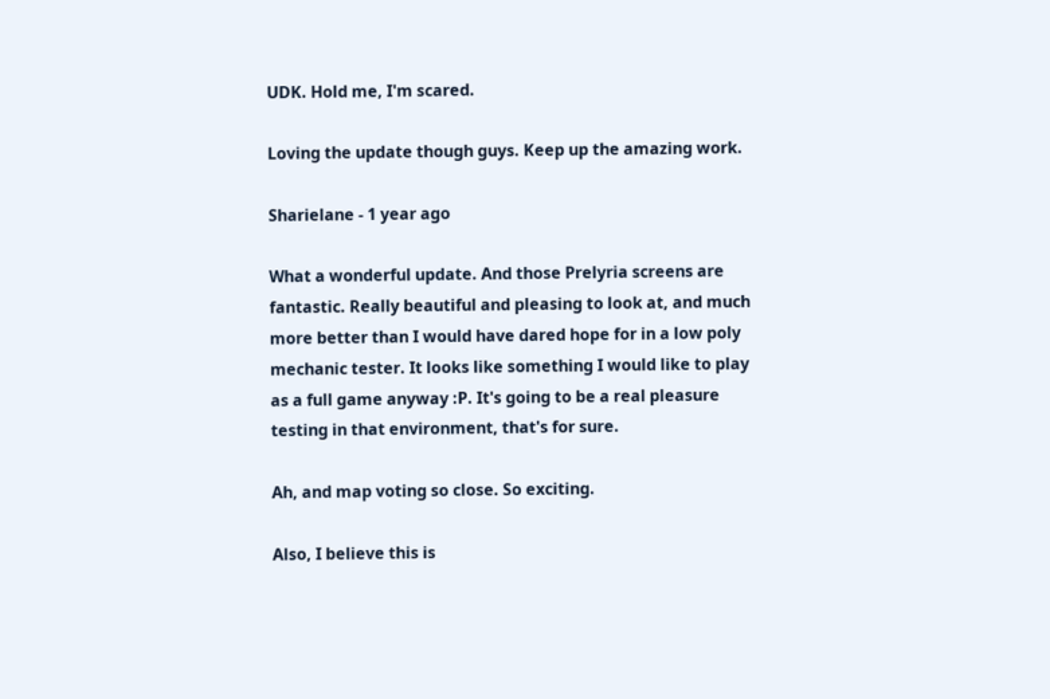UDK. Hold me, I'm scared.

Loving the update though guys. Keep up the amazing work.

Sharielane - 1 year ago

What a wonderful update. And those Prelyria screens are fantastic. Really beautiful and pleasing to look at, and much more better than I would have dared hope for in a low poly mechanic tester. It looks like something I would like to play as a full game anyway :P. It's going to be a real pleasure testing in that environment, that's for sure.

Ah, and map voting so close. So exciting.

Also, I believe this is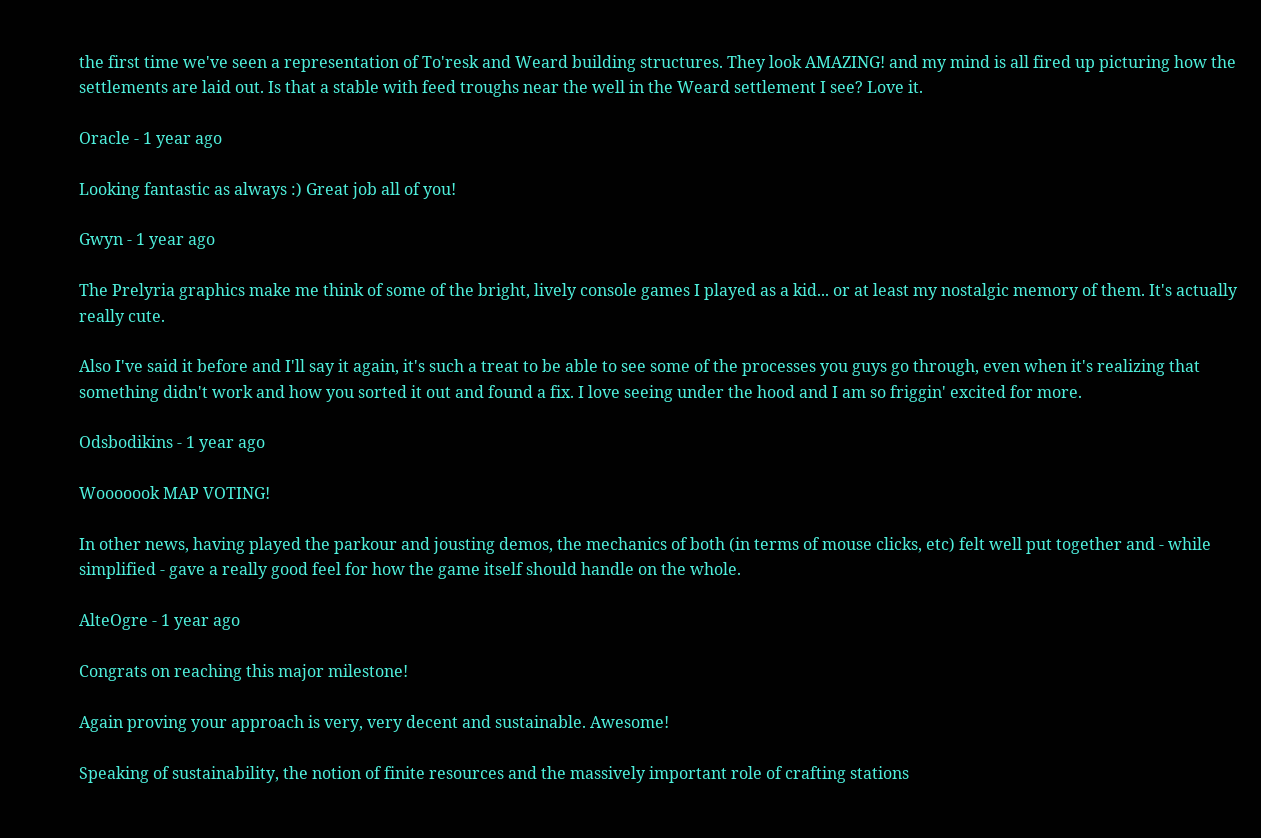the first time we've seen a representation of To'resk and Weard building structures. They look AMAZING! and my mind is all fired up picturing how the settlements are laid out. Is that a stable with feed troughs near the well in the Weard settlement I see? Love it.

Oracle - 1 year ago

Looking fantastic as always :) Great job all of you!

Gwyn - 1 year ago

The Prelyria graphics make me think of some of the bright, lively console games I played as a kid... or at least my nostalgic memory of them. It's actually really cute.

Also I've said it before and I'll say it again, it's such a treat to be able to see some of the processes you guys go through, even when it's realizing that something didn't work and how you sorted it out and found a fix. I love seeing under the hood and I am so friggin' excited for more.

Odsbodikins - 1 year ago

Wooooook MAP VOTING!

In other news, having played the parkour and jousting demos, the mechanics of both (in terms of mouse clicks, etc) felt well put together and - while simplified - gave a really good feel for how the game itself should handle on the whole.

AlteOgre - 1 year ago

Congrats on reaching this major milestone!

Again proving your approach is very, very decent and sustainable. Awesome!

Speaking of sustainability, the notion of finite resources and the massively important role of crafting stations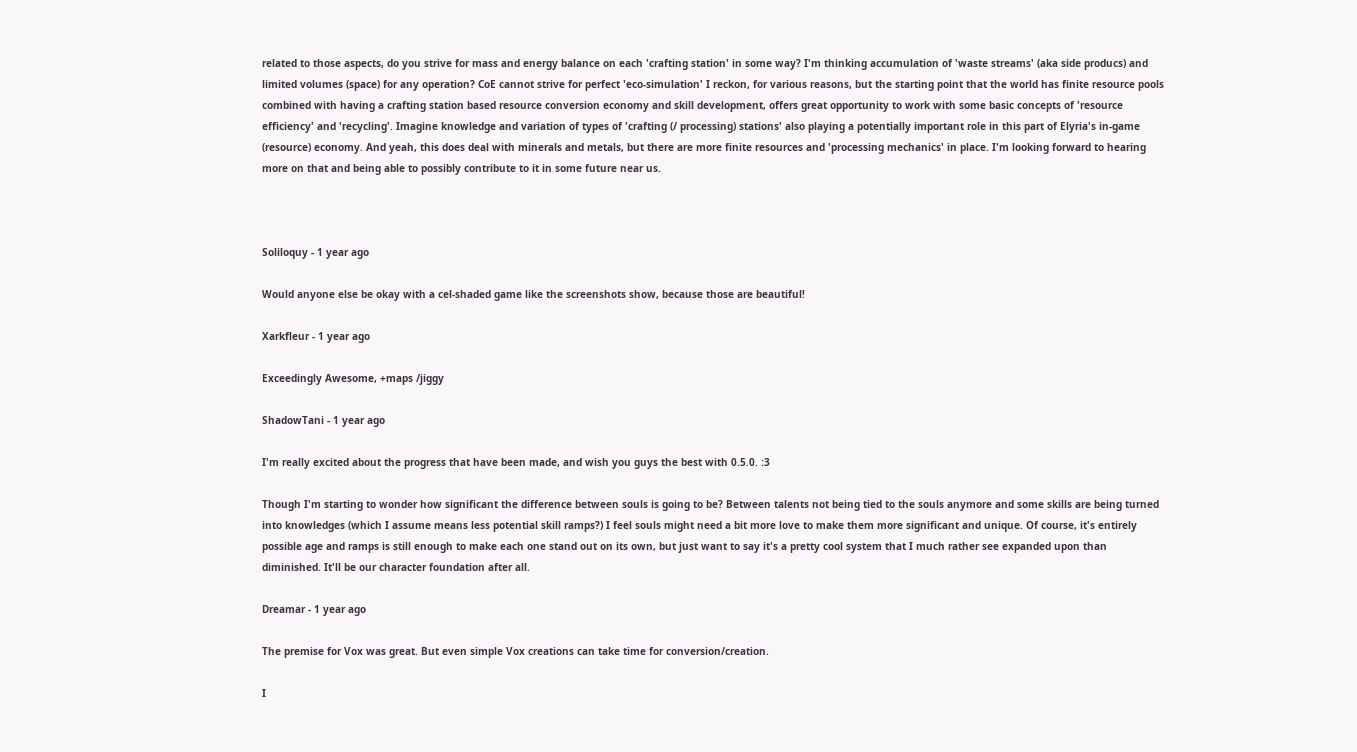related to those aspects, do you strive for mass and energy balance on each 'crafting station' in some way? I'm thinking accumulation of 'waste streams' (aka side producs) and limited volumes (space) for any operation? CoE cannot strive for perfect 'eco-simulation' I reckon, for various reasons, but the starting point that the world has finite resource pools combined with having a crafting station based resource conversion economy and skill development, offers great opportunity to work with some basic concepts of 'resource efficiency' and 'recycling'. Imagine knowledge and variation of types of 'crafting (/ processing) stations' also playing a potentially important role in this part of Elyria's in-game (resource) economy. And yeah, this does deal with minerals and metals, but there are more finite resources and 'processing mechanics' in place. I'm looking forward to hearing more on that and being able to possibly contribute to it in some future near us.



Soliloquy - 1 year ago

Would anyone else be okay with a cel-shaded game like the screenshots show, because those are beautiful!

Xarkfleur - 1 year ago

Exceedingly Awesome, +maps /jiggy

ShadowTani - 1 year ago

I'm really excited about the progress that have been made, and wish you guys the best with 0.5.0. :3

Though I'm starting to wonder how significant the difference between souls is going to be? Between talents not being tied to the souls anymore and some skills are being turned into knowledges (which I assume means less potential skill ramps?) I feel souls might need a bit more love to make them more significant and unique. Of course, it's entirely possible age and ramps is still enough to make each one stand out on its own, but just want to say it's a pretty cool system that I much rather see expanded upon than diminished. It'll be our character foundation after all.

Dreamar - 1 year ago

The premise for Vox was great. But even simple Vox creations can take time for conversion/creation.

I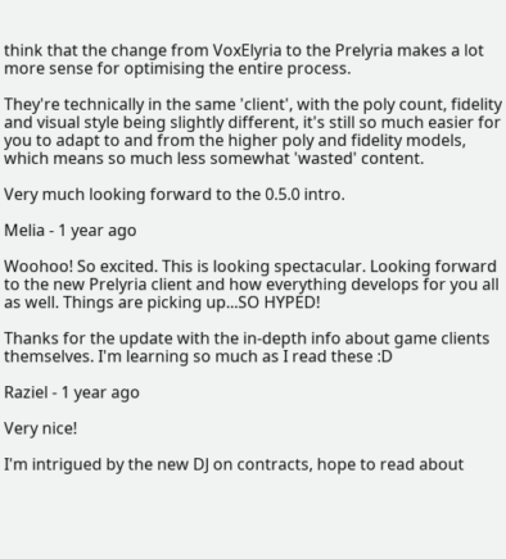think that the change from VoxElyria to the Prelyria makes a lot more sense for optimising the entire process.

They're technically in the same 'client', with the poly count, fidelity and visual style being slightly different, it's still so much easier for you to adapt to and from the higher poly and fidelity models, which means so much less somewhat 'wasted' content.

Very much looking forward to the 0.5.0 intro.

Melia - 1 year ago

Woohoo! So excited. This is looking spectacular. Looking forward to the new Prelyria client and how everything develops for you all as well. Things are picking up...SO HYPED!

Thanks for the update with the in-depth info about game clients themselves. I'm learning so much as I read these :D

Raziel - 1 year ago

Very nice!

I'm intrigued by the new DJ on contracts, hope to read about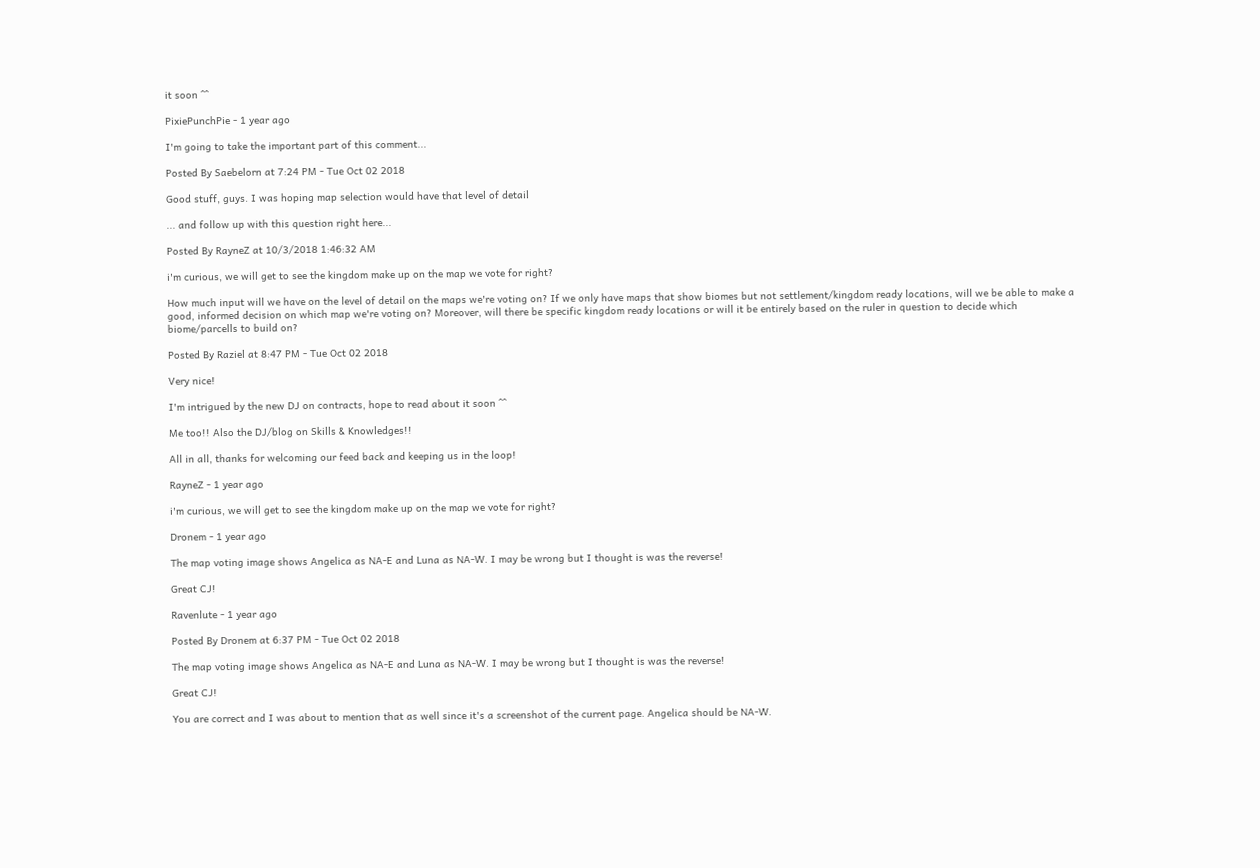it soon ^^

PixiePunchPie - 1 year ago

I'm going to take the important part of this comment...

Posted By Saebelorn at 7:24 PM - Tue Oct 02 2018

Good stuff, guys. I was hoping map selection would have that level of detail

... and follow up with this question right here...

Posted By RayneZ at 10/3/2018 1:46:32 AM

i'm curious, we will get to see the kingdom make up on the map we vote for right?

How much input will we have on the level of detail on the maps we're voting on? If we only have maps that show biomes but not settlement/kingdom ready locations, will we be able to make a good, informed decision on which map we're voting on? Moreover, will there be specific kingdom ready locations or will it be entirely based on the ruler in question to decide which biome/parcells to build on?

Posted By Raziel at 8:47 PM - Tue Oct 02 2018

Very nice!

I'm intrigued by the new DJ on contracts, hope to read about it soon ^^

Me too!! Also the DJ/blog on Skills & Knowledges!!

All in all, thanks for welcoming our feed back and keeping us in the loop!

RayneZ - 1 year ago

i'm curious, we will get to see the kingdom make up on the map we vote for right?

Dronem - 1 year ago

The map voting image shows Angelica as NA-E and Luna as NA-W. I may be wrong but I thought is was the reverse!

Great CJ!

Ravenlute - 1 year ago

Posted By Dronem at 6:37 PM - Tue Oct 02 2018

The map voting image shows Angelica as NA-E and Luna as NA-W. I may be wrong but I thought is was the reverse!

Great CJ!

You are correct and I was about to mention that as well since it's a screenshot of the current page. Angelica should be NA-W.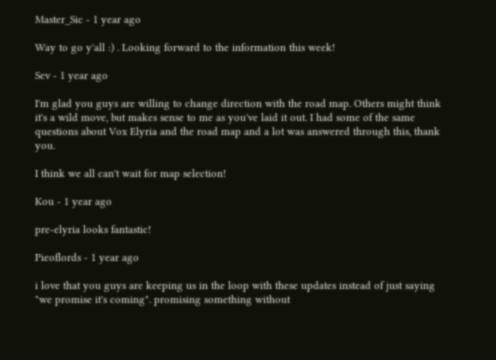Master_Sic - 1 year ago

Way to go y'all :) . Looking forward to the information this week!

Sev - 1 year ago

I'm glad you guys are willing to change direction with the road map. Others might think it's a wild move, but makes sense to me as you've laid it out. I had some of the same questions about Vox Elyria and the road map and a lot was answered through this, thank you.

I think we all can't wait for map selection!

Kou - 1 year ago

pre-elyria looks fantastic!

Pieoflords - 1 year ago

i love that you guys are keeping us in the loop with these updates instead of just saying "we promise it's coming". promising something without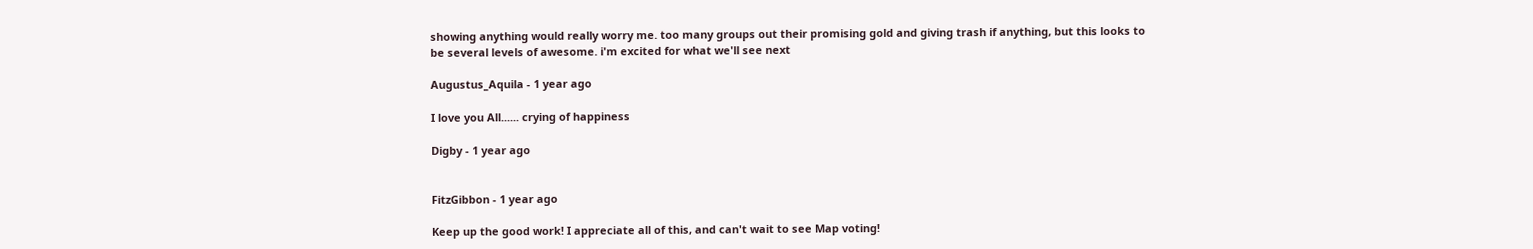showing anything would really worry me. too many groups out their promising gold and giving trash if anything, but this looks to be several levels of awesome. i'm excited for what we'll see next

Augustus_Aquila - 1 year ago

I love you All...... crying of happiness

Digby - 1 year ago


FitzGibbon - 1 year ago

Keep up the good work! I appreciate all of this, and can't wait to see Map voting!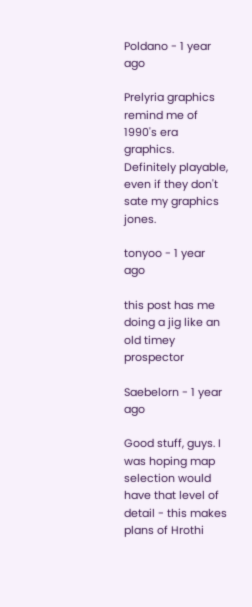Poldano - 1 year ago

Prelyria graphics remind me of 1990's era graphics. Definitely playable, even if they don't sate my graphics jones.

tonyoo - 1 year ago

this post has me doing a jig like an old timey prospector

Saebelorn - 1 year ago

Good stuff, guys. I was hoping map selection would have that level of detail - this makes plans of Hrothi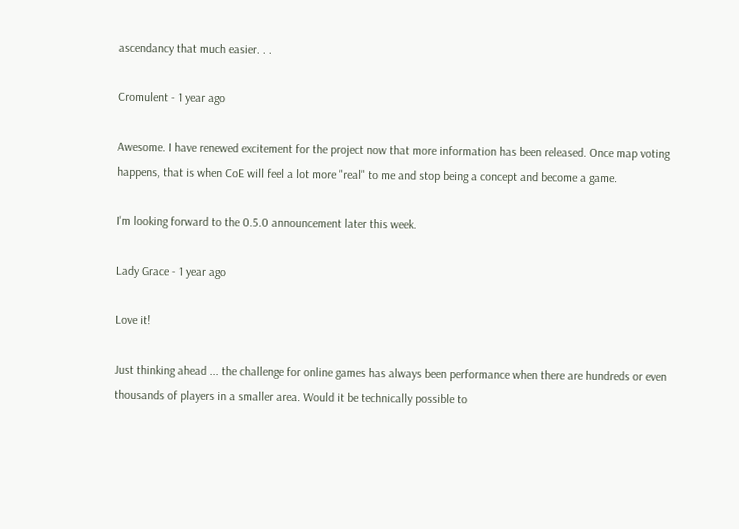ascendancy that much easier. . .

Cromulent - 1 year ago

Awesome. I have renewed excitement for the project now that more information has been released. Once map voting happens, that is when CoE will feel a lot more "real" to me and stop being a concept and become a game.

I'm looking forward to the 0.5.0 announcement later this week.

Lady Grace - 1 year ago

Love it!

Just thinking ahead ... the challenge for online games has always been performance when there are hundreds or even thousands of players in a smaller area. Would it be technically possible to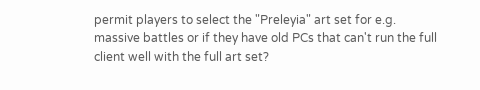permit players to select the "Preleyia" art set for e.g. massive battles or if they have old PCs that can't run the full client well with the full art set?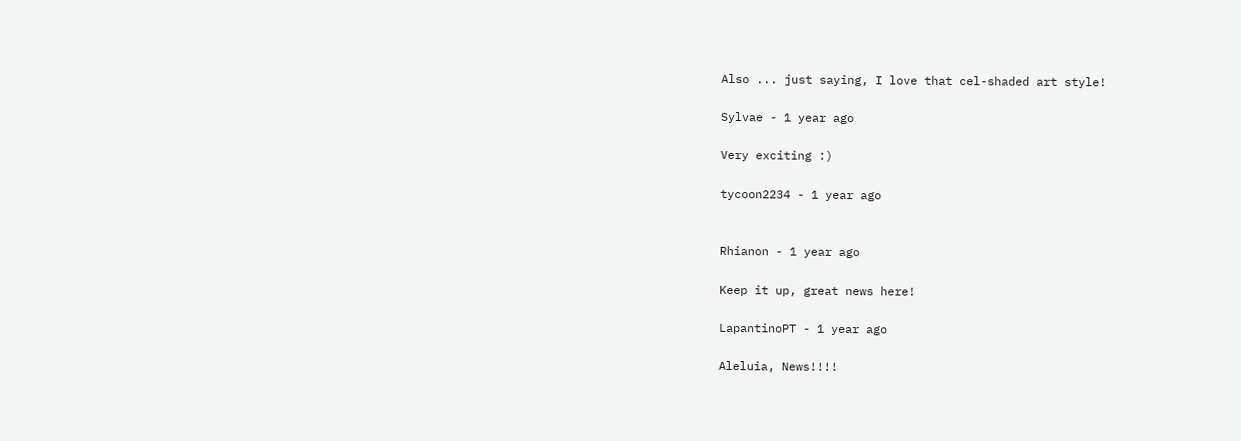Also ... just saying, I love that cel-shaded art style!

Sylvae - 1 year ago

Very exciting :)

tycoon2234 - 1 year ago


Rhianon - 1 year ago

Keep it up, great news here!

LapantinoPT - 1 year ago

Aleluia, News!!!!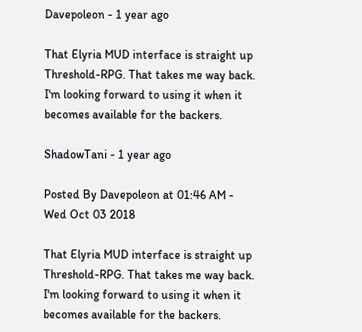Davepoleon - 1 year ago

That Elyria MUD interface is straight up Threshold-RPG. That takes me way back. I'm looking forward to using it when it becomes available for the backers.

ShadowTani - 1 year ago

Posted By Davepoleon at 01:46 AM - Wed Oct 03 2018

That Elyria MUD interface is straight up Threshold-RPG. That takes me way back. I'm looking forward to using it when it becomes available for the backers.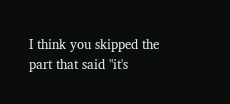I think you skipped the part that said "it's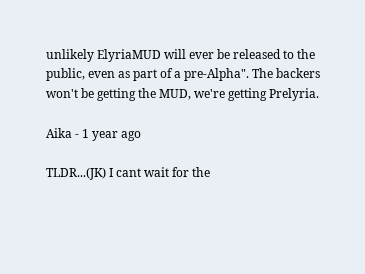unlikely ElyriaMUD will ever be released to the public, even as part of a pre-Alpha". The backers won't be getting the MUD, we're getting Prelyria.

Aika - 1 year ago

TLDR...(JK) I cant wait for the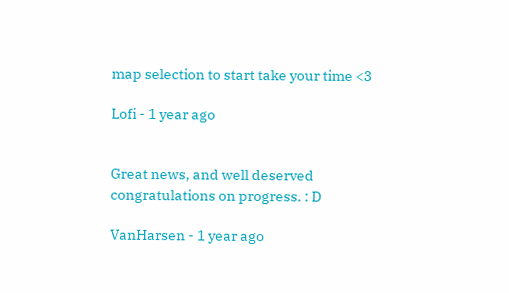map selection to start take your time <3

Lofi - 1 year ago


Great news, and well deserved congratulations on progress. : D

VanHarsen - 1 year ago